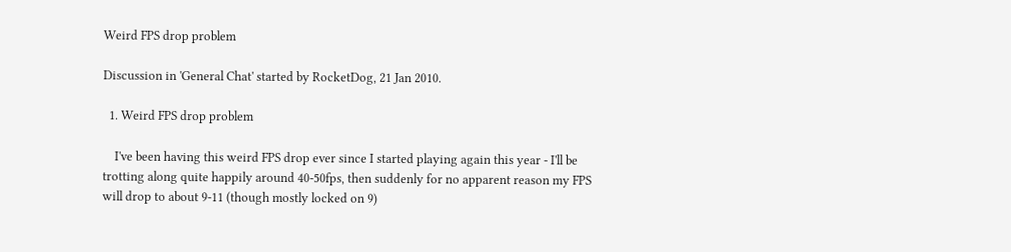Weird FPS drop problem

Discussion in 'General Chat' started by RocketDog, 21 Jan 2010.

  1. Weird FPS drop problem

    I've been having this weird FPS drop ever since I started playing again this year - I'll be trotting along quite happily around 40-50fps, then suddenly for no apparent reason my FPS will drop to about 9-11 (though mostly locked on 9)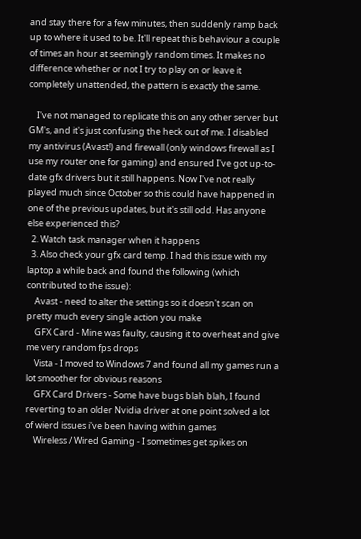and stay there for a few minutes, then suddenly ramp back up to where it used to be. It'll repeat this behaviour a couple of times an hour at seemingly random times. It makes no difference whether or not I try to play on or leave it completely unattended, the pattern is exactly the same.

    I've not managed to replicate this on any other server but GM's, and it's just confusing the heck out of me. I disabled my antivirus (Avast!) and firewall (only windows firewall as I use my router one for gaming) and ensured I've got up-to-date gfx drivers but it still happens. Now I've not really played much since October so this could have happened in one of the previous updates, but it's still odd. Has anyone else experienced this?
  2. Watch task manager when it happens
  3. Also check your gfx card temp. I had this issue with my laptop a while back and found the following (which contributed to the issue):
    Avast - need to alter the settings so it doesn't scan on pretty much every single action you make
    GFX Card - Mine was faulty, causing it to overheat and give me very random fps drops
    Vista - I moved to Windows 7 and found all my games run a lot smoother for obvious reasons
    GFX Card Drivers - Some have bugs blah blah, I found reverting to an older Nvidia driver at one point solved a lot of wierd issues i've been having within games
    Wireless / Wired Gaming - I sometimes get spikes on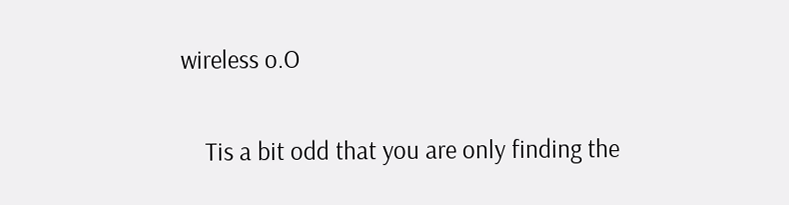wireless o.O

    Tis a bit odd that you are only finding the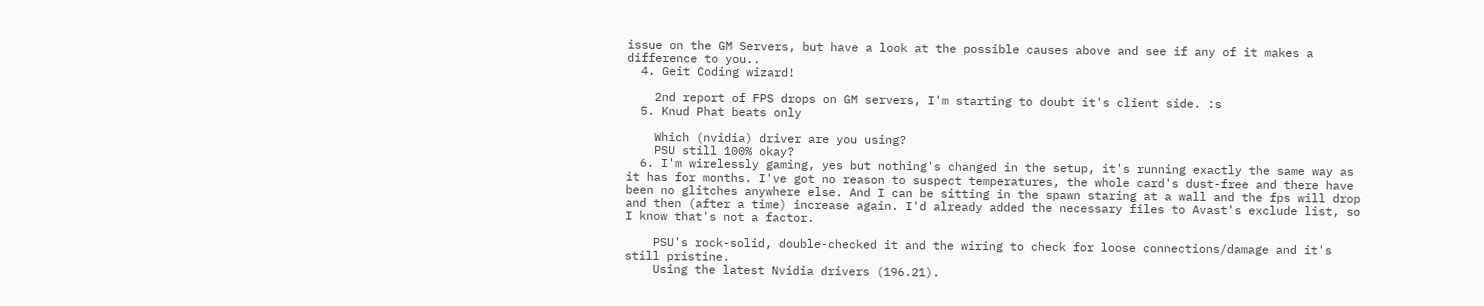issue on the GM Servers, but have a look at the possible causes above and see if any of it makes a difference to you..
  4. Geit Coding wizard!

    2nd report of FPS drops on GM servers, I'm starting to doubt it's client side. :s
  5. Knud Phat beats only

    Which (nvidia) driver are you using?
    PSU still 100% okay?
  6. I'm wirelessly gaming, yes but nothing's changed in the setup, it's running exactly the same way as it has for months. I've got no reason to suspect temperatures, the whole card's dust-free and there have been no glitches anywhere else. And I can be sitting in the spawn staring at a wall and the fps will drop and then (after a time) increase again. I'd already added the necessary files to Avast's exclude list, so I know that's not a factor.

    PSU's rock-solid, double-checked it and the wiring to check for loose connections/damage and it's still pristine.
    Using the latest Nvidia drivers (196.21).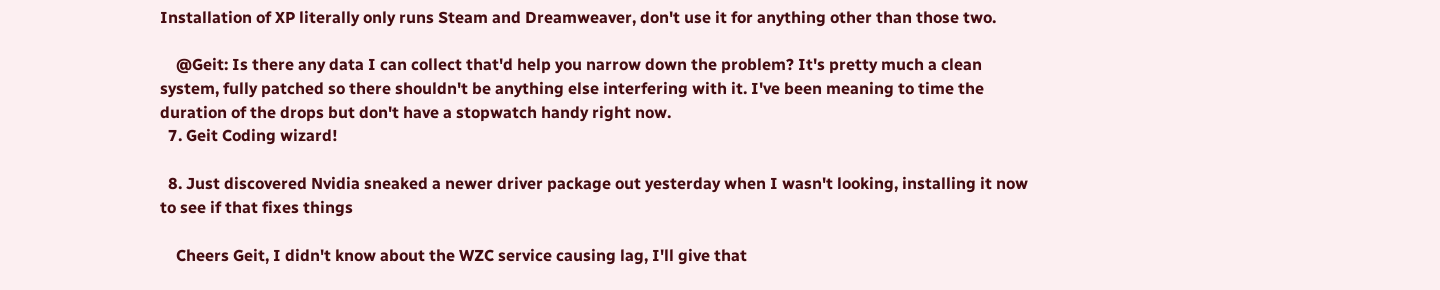Installation of XP literally only runs Steam and Dreamweaver, don't use it for anything other than those two.

    @Geit: Is there any data I can collect that'd help you narrow down the problem? It's pretty much a clean system, fully patched so there shouldn't be anything else interfering with it. I've been meaning to time the duration of the drops but don't have a stopwatch handy right now.
  7. Geit Coding wizard!

  8. Just discovered Nvidia sneaked a newer driver package out yesterday when I wasn't looking, installing it now to see if that fixes things

    Cheers Geit, I didn't know about the WZC service causing lag, I'll give that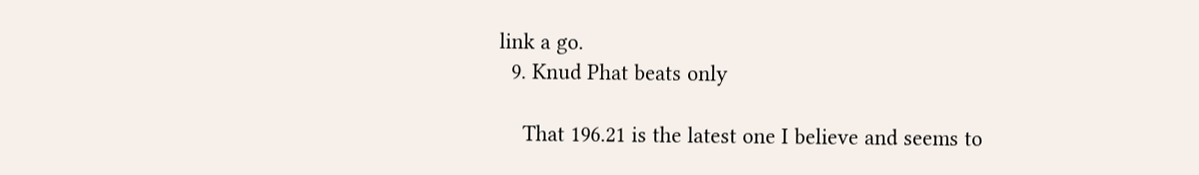link a go.
  9. Knud Phat beats only

    That 196.21 is the latest one I believe and seems to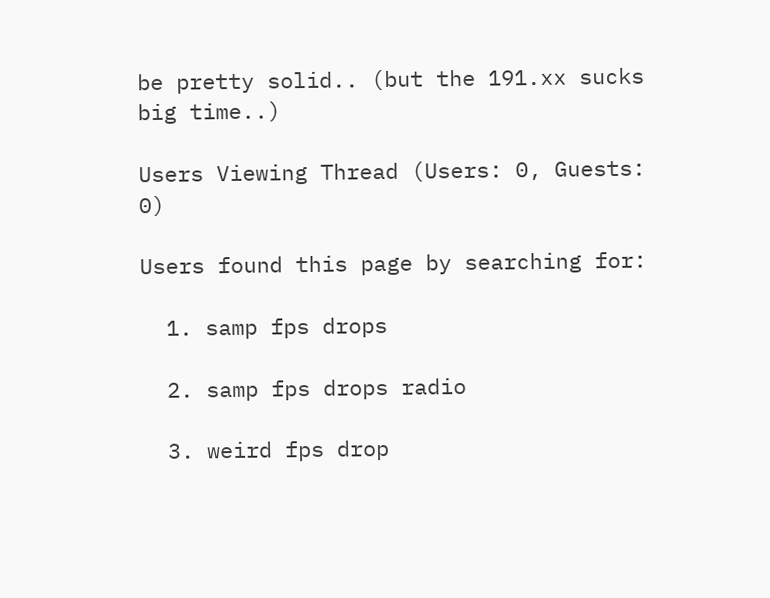be pretty solid.. (but the 191.xx sucks big time..)

Users Viewing Thread (Users: 0, Guests: 0)

Users found this page by searching for:

  1. samp fps drops

  2. samp fps drops radio

  3. weird fps drop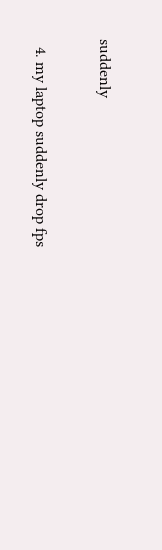suddenly

  4. my laptop suddenly drop fps